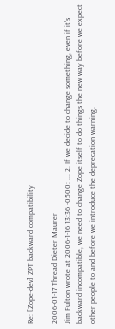Re: [Zope-dev] ZPT backward compatibility

2006-01-17 Thread Dieter Maurer
Jim Fulton wrote at 2006-1-16 13:36 -0500: ... 2. If we decide to change something, even if it's backward incompatible, we need to change Zope itself to do things the new way before we expect other people to and before we introduce the deprecation warning.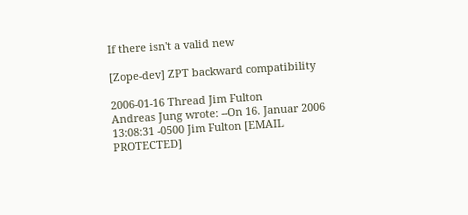If there isn't a valid new

[Zope-dev] ZPT backward compatibility

2006-01-16 Thread Jim Fulton
Andreas Jung wrote: --On 16. Januar 2006 13:08:31 -0500 Jim Fulton [EMAIL PROTECTED]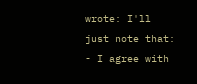wrote: I'll just note that: - I agree with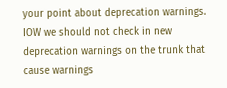your point about deprecation warnings. IOW we should not check in new deprecation warnings on the trunk that cause warnings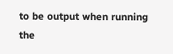to be output when running the